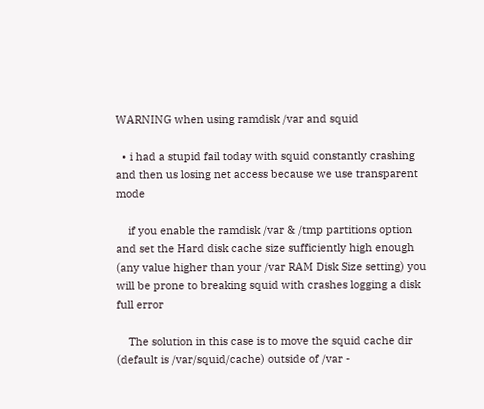WARNING when using ramdisk /var and squid

  • i had a stupid fail today with squid constantly crashing and then us losing net access because we use transparent mode

    if you enable the ramdisk /var & /tmp partitions option and set the Hard disk cache size sufficiently high enough (any value higher than your /var RAM Disk Size setting) you will be prone to breaking squid with crashes logging a disk full error

    The solution in this case is to move the squid cache dir (default is /var/squid/cache) outside of /var -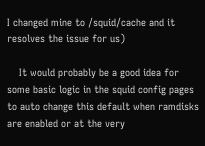I changed mine to /squid/cache and it resolves the issue for us)

    It would probably be a good idea for some basic logic in the squid config pages to auto change this default when ramdisks are enabled or at the very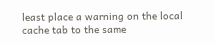least place a warning on the local cache tab to the same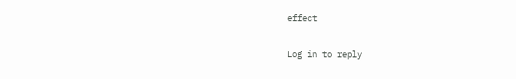effect

Log in to reply